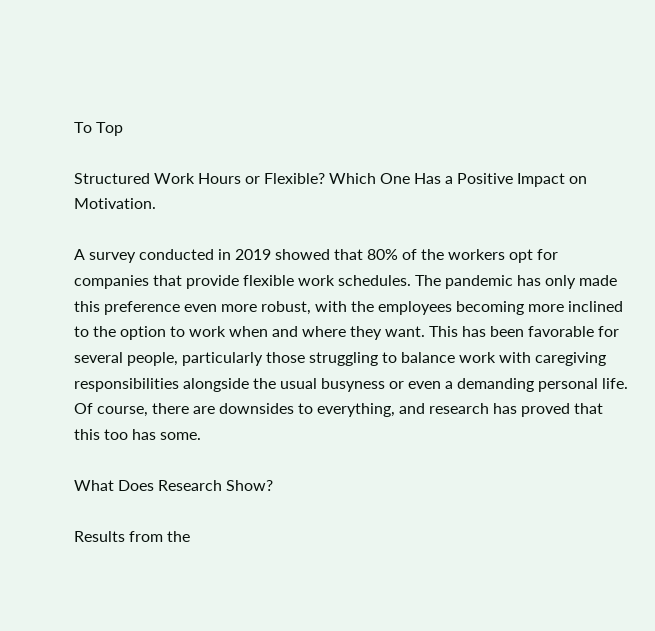To Top

Structured Work Hours or Flexible? Which One Has a Positive Impact on Motivation.

A survey conducted in 2019 showed that 80% of the workers opt for companies that provide flexible work schedules. The pandemic has only made this preference even more robust, with the employees becoming more inclined to the option to work when and where they want. This has been favorable for several people, particularly those struggling to balance work with caregiving responsibilities alongside the usual busyness or even a demanding personal life. Of course, there are downsides to everything, and research has proved that this too has some.

What Does Research Show?

Results from the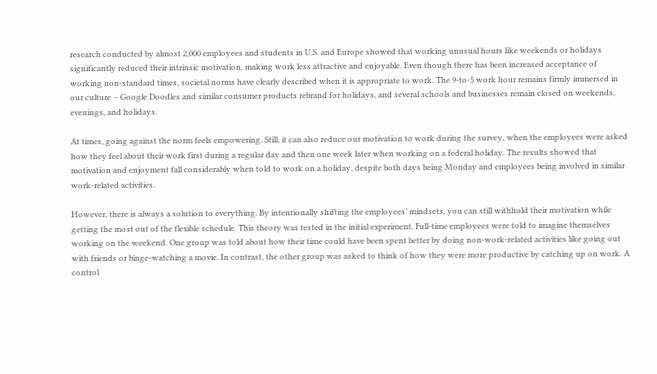research conducted by almost 2,000 employees and students in U.S. and Europe showed that working unusual hours like weekends or holidays significantly reduced their intrinsic motivation, making work less attractive and enjoyable. Even though there has been increased acceptance of working non-standard times, societal norms have clearly described when it is appropriate to work. The 9-to-5 work hour remains firmly immersed in our culture – Google Doodles and similar consumer products rebrand for holidays, and several schools and businesses remain closed on weekends, evenings, and holidays.

At times, going against the norm feels empowering. Still, it can also reduce our motivation to work during the survey, when the employees were asked how they feel about their work first during a regular day and then one week later when working on a federal holiday. The results showed that motivation and enjoyment fall considerably when told to work on a holiday, despite both days being Monday and employees being involved in similar work-related activities.

However, there is always a solution to everything. By intentionally shifting the employees’ mindsets, you can still withhold their motivation while getting the most out of the flexible schedule. This theory was tested in the initial experiment. Full-time employees were told to imagine themselves working on the weekend. One group was told about how their time could have been spent better by doing non-work-related activities like going out with friends or binge-watching a movie. In contrast, the other group was asked to think of how they were more productive by catching up on work. A control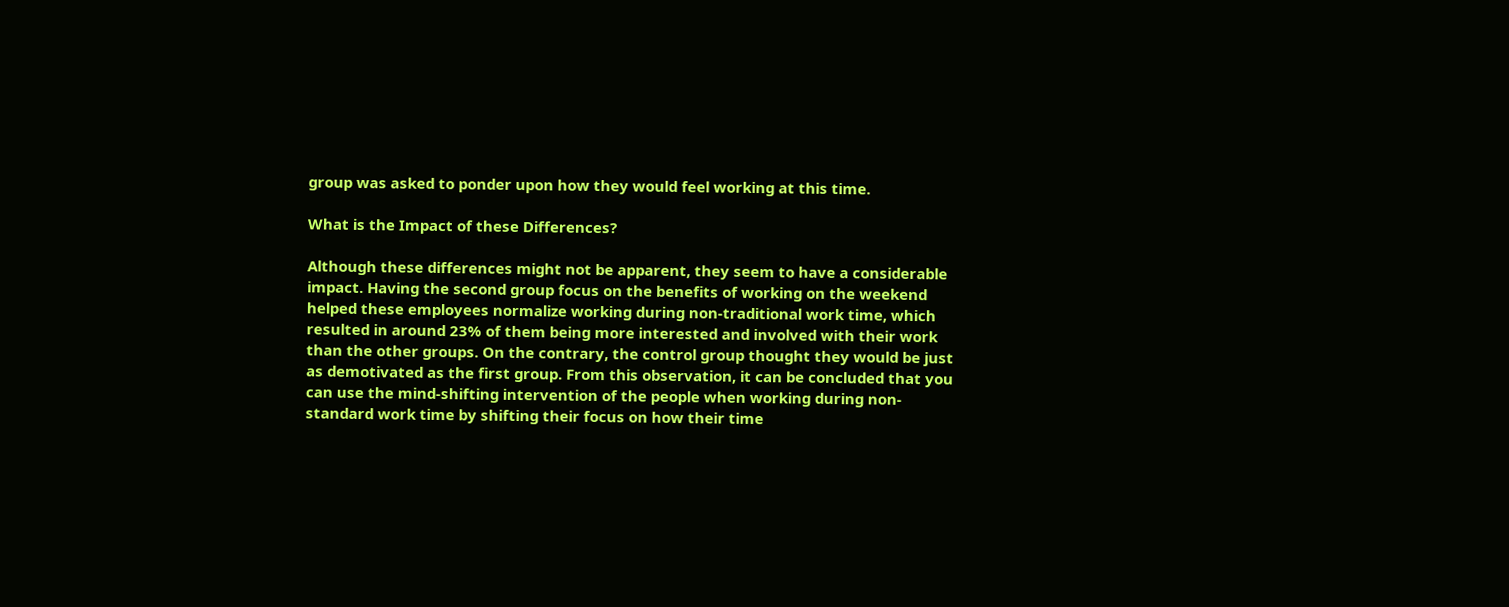group was asked to ponder upon how they would feel working at this time.

What is the Impact of these Differences?

Although these differences might not be apparent, they seem to have a considerable impact. Having the second group focus on the benefits of working on the weekend helped these employees normalize working during non-traditional work time, which resulted in around 23% of them being more interested and involved with their work than the other groups. On the contrary, the control group thought they would be just as demotivated as the first group. From this observation, it can be concluded that you can use the mind-shifting intervention of the people when working during non-standard work time by shifting their focus on how their time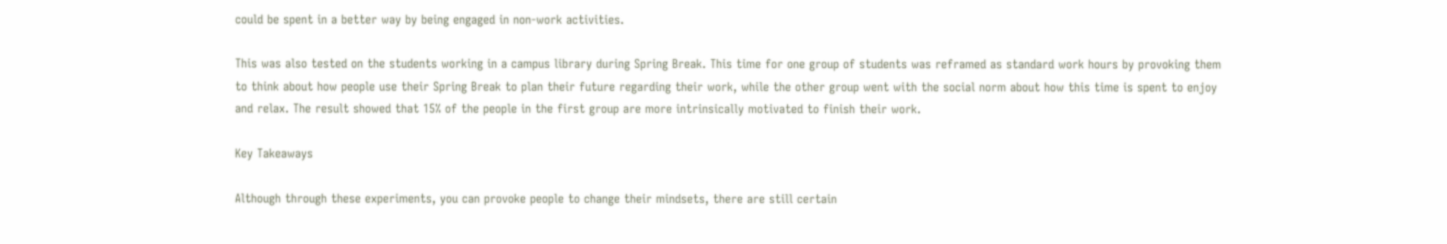could be spent in a better way by being engaged in non-work activities.

This was also tested on the students working in a campus library during Spring Break. This time for one group of students was reframed as standard work hours by provoking them to think about how people use their Spring Break to plan their future regarding their work, while the other group went with the social norm about how this time is spent to enjoy and relax. The result showed that 15% of the people in the first group are more intrinsically motivated to finish their work.

Key Takeaways

Although through these experiments, you can provoke people to change their mindsets, there are still certain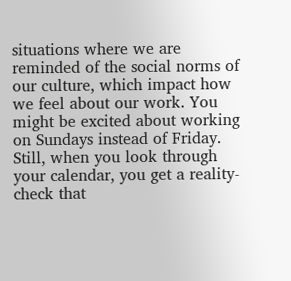situations where we are reminded of the social norms of our culture, which impact how we feel about our work. You might be excited about working on Sundays instead of Friday. Still, when you look through your calendar, you get a reality-check that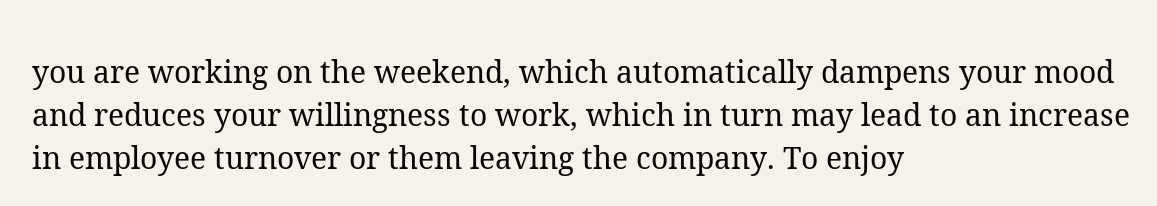you are working on the weekend, which automatically dampens your mood and reduces your willingness to work, which in turn may lead to an increase in employee turnover or them leaving the company. To enjoy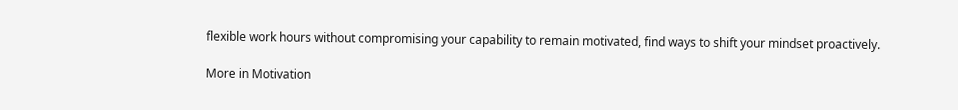flexible work hours without compromising your capability to remain motivated, find ways to shift your mindset proactively.

More in Motivation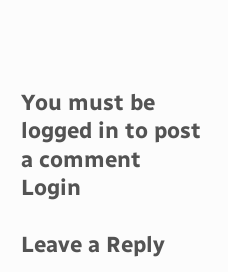You must be logged in to post a comment Login

Leave a Reply